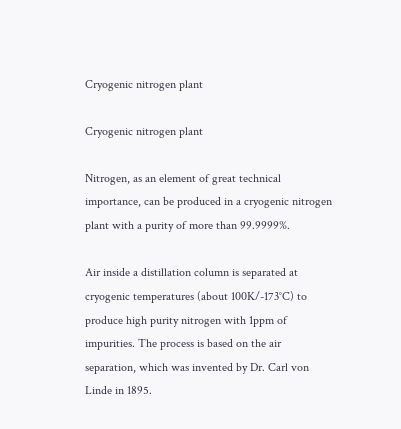Cryogenic nitrogen plant

Cryogenic nitrogen plant

Nitrogen, as an element of great technical importance, can be produced in a cryogenic nitrogen plant with a purity of more than 99.9999%.

Air inside a distillation column is separated at cryogenic temperatures (about 100K/-173°C) to produce high purity nitrogen with 1ppm of impurities. The process is based on the air separation, which was invented by Dr. Carl von Linde in 1895.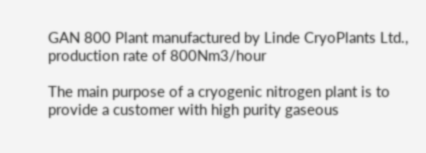GAN 800 Plant manufactured by Linde CryoPlants Ltd., production rate of 800Nm3/hour

The main purpose of a cryogenic nitrogen plant is to provide a customer with high purity gaseous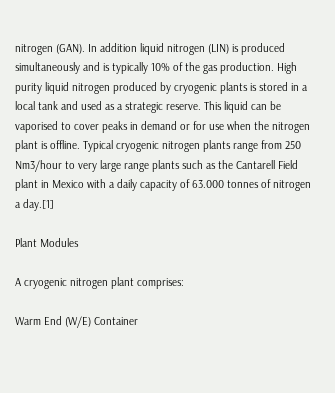nitrogen (GAN). In addition liquid nitrogen (LIN) is produced simultaneously and is typically 10% of the gas production. High purity liquid nitrogen produced by cryogenic plants is stored in a local tank and used as a strategic reserve. This liquid can be vaporised to cover peaks in demand or for use when the nitrogen plant is offline. Typical cryogenic nitrogen plants range from 250 Nm3/hour to very large range plants such as the Cantarell Field plant in Mexico with a daily capacity of 63.000 tonnes of nitrogen a day.[1]

Plant Modules

A cryogenic nitrogen plant comprises:

Warm End (W/E) Container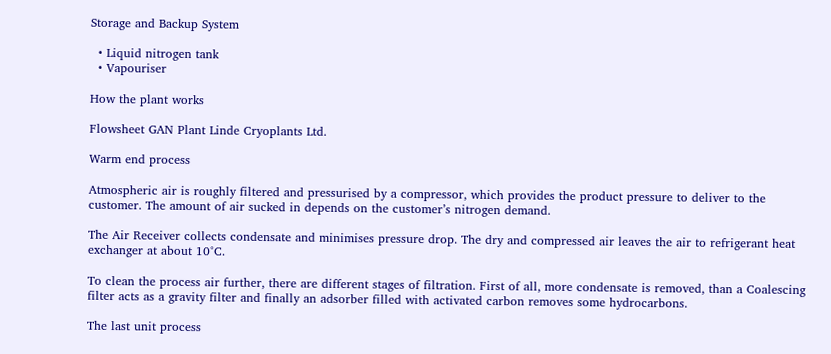Storage and Backup System

  • Liquid nitrogen tank
  • Vapouriser

How the plant works

Flowsheet GAN Plant Linde Cryoplants Ltd.

Warm end process

Atmospheric air is roughly filtered and pressurised by a compressor, which provides the product pressure to deliver to the customer. The amount of air sucked in depends on the customer’s nitrogen demand.

The Air Receiver collects condensate and minimises pressure drop. The dry and compressed air leaves the air to refrigerant heat exchanger at about 10°C.

To clean the process air further, there are different stages of filtration. First of all, more condensate is removed, than a Coalescing filter acts as a gravity filter and finally an adsorber filled with activated carbon removes some hydrocarbons.

The last unit process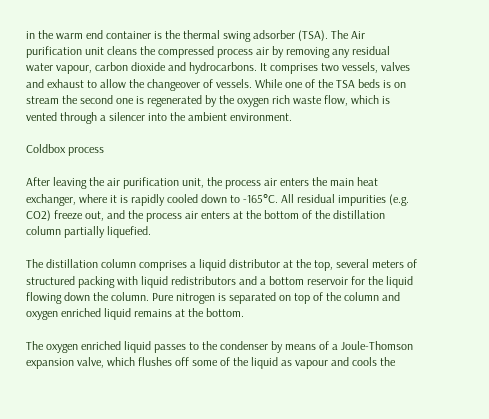in the warm end container is the thermal swing adsorber (TSA). The Air purification unit cleans the compressed process air by removing any residual water vapour, carbon dioxide and hydrocarbons. It comprises two vessels, valves and exhaust to allow the changeover of vessels. While one of the TSA beds is on stream the second one is regenerated by the oxygen rich waste flow, which is vented through a silencer into the ambient environment.

Coldbox process

After leaving the air purification unit, the process air enters the main heat exchanger, where it is rapidly cooled down to -165°C. All residual impurities (e.g. CO2) freeze out, and the process air enters at the bottom of the distillation column partially liquefied.

The distillation column comprises a liquid distributor at the top, several meters of structured packing with liquid redistributors and a bottom reservoir for the liquid flowing down the column. Pure nitrogen is separated on top of the column and oxygen enriched liquid remains at the bottom.

The oxygen enriched liquid passes to the condenser by means of a Joule-Thomson expansion valve, which flushes off some of the liquid as vapour and cools the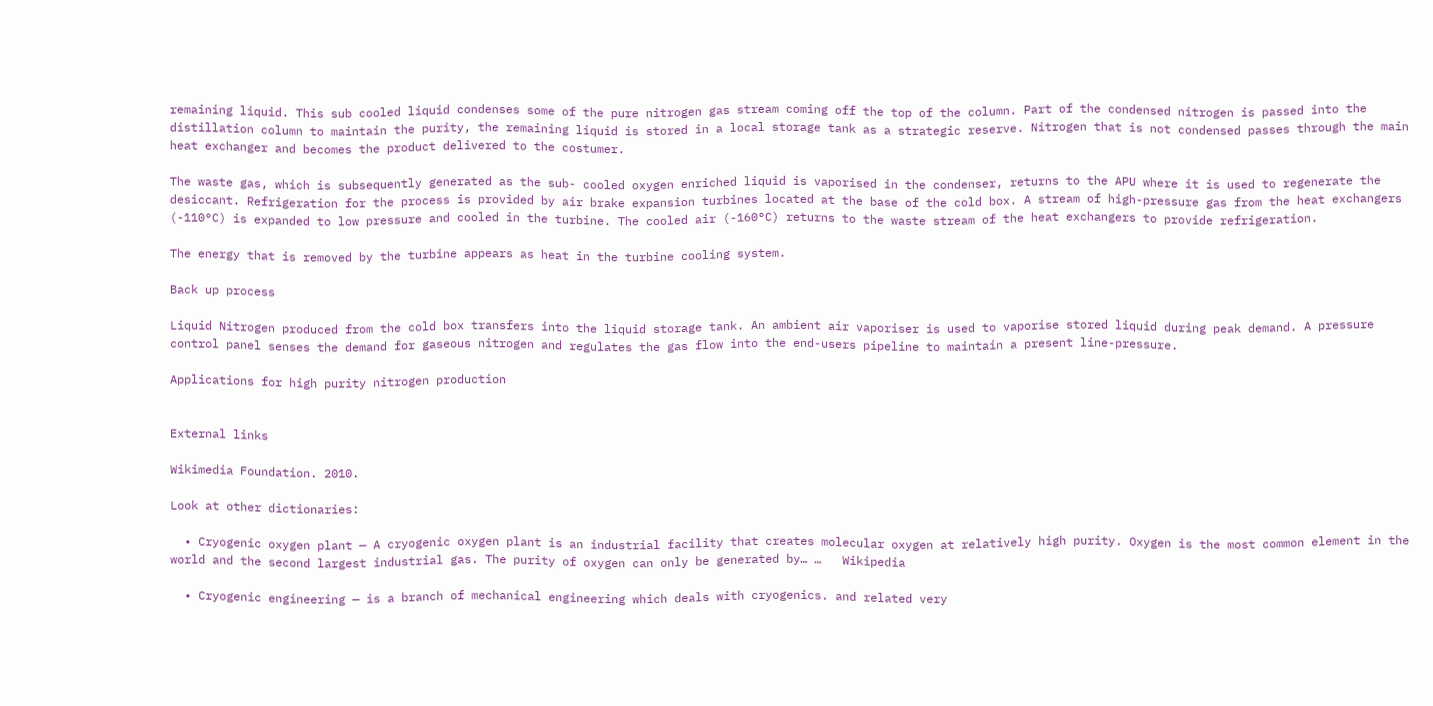remaining liquid. This sub cooled liquid condenses some of the pure nitrogen gas stream coming off the top of the column. Part of the condensed nitrogen is passed into the distillation column to maintain the purity, the remaining liquid is stored in a local storage tank as a strategic reserve. Nitrogen that is not condensed passes through the main heat exchanger and becomes the product delivered to the costumer.

The waste gas, which is subsequently generated as the sub- cooled oxygen enriched liquid is vaporised in the condenser, returns to the APU where it is used to regenerate the desiccant. Refrigeration for the process is provided by air brake expansion turbines located at the base of the cold box. A stream of high-pressure gas from the heat exchangers (-110°C) is expanded to low pressure and cooled in the turbine. The cooled air (-160°C) returns to the waste stream of the heat exchangers to provide refrigeration.

The energy that is removed by the turbine appears as heat in the turbine cooling system.

Back up process

Liquid Nitrogen produced from the cold box transfers into the liquid storage tank. An ambient air vaporiser is used to vaporise stored liquid during peak demand. A pressure control panel senses the demand for gaseous nitrogen and regulates the gas flow into the end-users pipeline to maintain a present line-pressure.

Applications for high purity nitrogen production


External links

Wikimedia Foundation. 2010.

Look at other dictionaries:

  • Cryogenic oxygen plant — A cryogenic oxygen plant is an industrial facility that creates molecular oxygen at relatively high purity. Oxygen is the most common element in the world and the second largest industrial gas. The purity of oxygen can only be generated by… …   Wikipedia

  • Cryogenic engineering — is a branch of mechanical engineering which deals with cryogenics. and related very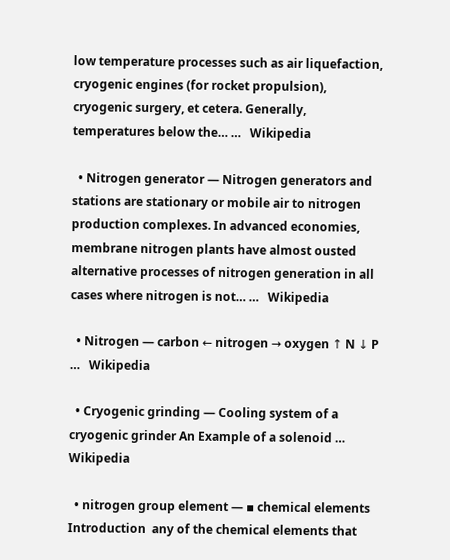low temperature processes such as air liquefaction, cryogenic engines (for rocket propulsion), cryogenic surgery, et cetera. Generally, temperatures below the… …   Wikipedia

  • Nitrogen generator — Nitrogen generators and stations are stationary or mobile air to nitrogen production complexes. In advanced economies, membrane nitrogen plants have almost ousted alternative processes of nitrogen generation in all cases where nitrogen is not… …   Wikipedia

  • Nitrogen — carbon ← nitrogen → oxygen ↑ N ↓ P …   Wikipedia

  • Cryogenic grinding — Cooling system of a cryogenic grinder An Example of a solenoid …   Wikipedia

  • nitrogen group element — ▪ chemical elements Introduction  any of the chemical elements that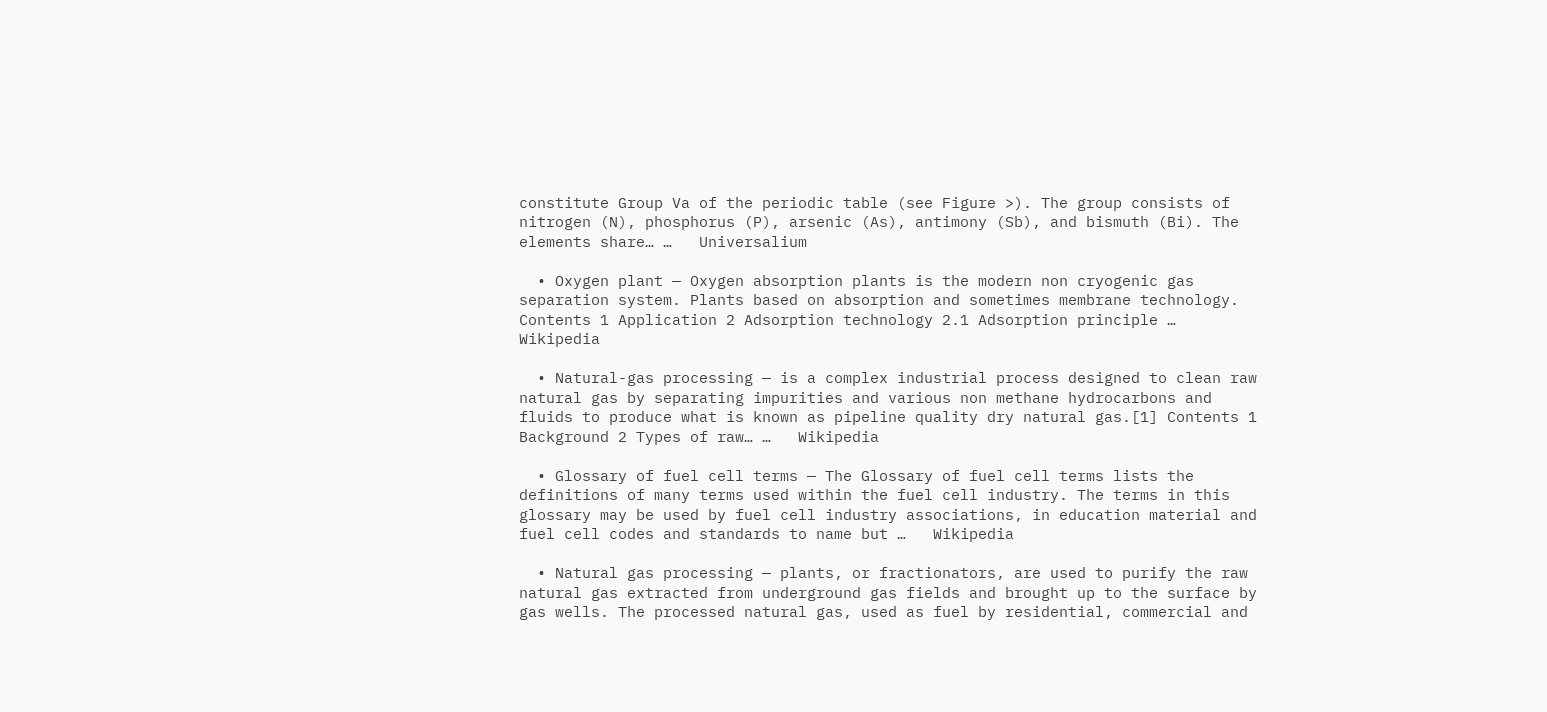constitute Group Va of the periodic table (see Figure >). The group consists of nitrogen (N), phosphorus (P), arsenic (As), antimony (Sb), and bismuth (Bi). The elements share… …   Universalium

  • Oxygen plant — Oxygen absorption plants is the modern non cryogenic gas separation system. Plants based on absorption and sometimes membrane technology. Contents 1 Application 2 Adsorption technology 2.1 Adsorption principle …   Wikipedia

  • Natural-gas processing — is a complex industrial process designed to clean raw natural gas by separating impurities and various non methane hydrocarbons and fluids to produce what is known as pipeline quality dry natural gas.[1] Contents 1 Background 2 Types of raw… …   Wikipedia

  • Glossary of fuel cell terms — The Glossary of fuel cell terms lists the definitions of many terms used within the fuel cell industry. The terms in this glossary may be used by fuel cell industry associations, in education material and fuel cell codes and standards to name but …   Wikipedia

  • Natural gas processing — plants, or fractionators, are used to purify the raw natural gas extracted from underground gas fields and brought up to the surface by gas wells. The processed natural gas, used as fuel by residential, commercial and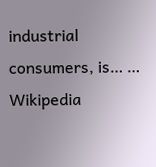industrial consumers, is… …   Wikipedia